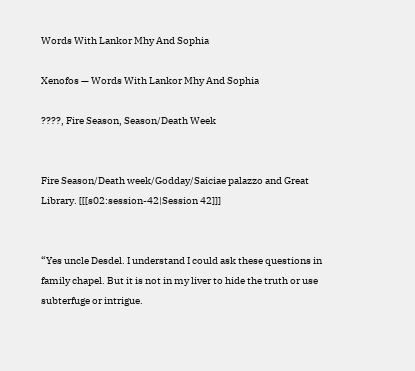Words With Lankor Mhy And Sophia

Xenofos — Words With Lankor Mhy And Sophia

????, Fire Season, Season/Death Week


Fire Season/Death week/Godday/Saiciae palazzo and Great Library. [[[s02:session-42|Session 42]]]


“Yes uncle Desdel. I understand I could ask these questions in family chapel. But it is not in my liver to hide the truth or use subterfuge or intrigue.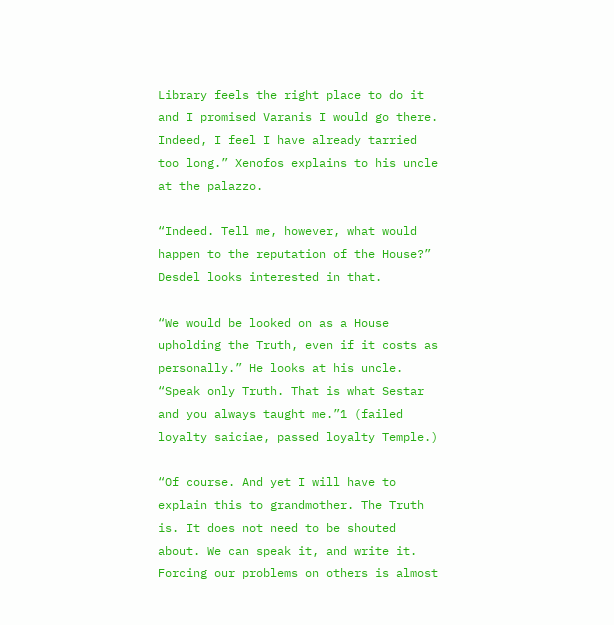Library feels the right place to do it and I promised Varanis I would go there. Indeed, I feel I have already tarried too long.” Xenofos explains to his uncle at the palazzo.

“Indeed. Tell me, however, what would happen to the reputation of the House?” Desdel looks interested in that.

“We would be looked on as a House upholding the Truth, even if it costs as personally.” He looks at his uncle. “Speak only Truth. That is what Sestar and you always taught me.”1 (failed loyalty saiciae, passed loyalty Temple.)

“Of course. And yet I will have to explain this to grandmother. The Truth is. It does not need to be shouted about. We can speak it, and write it. Forcing our problems on others is almost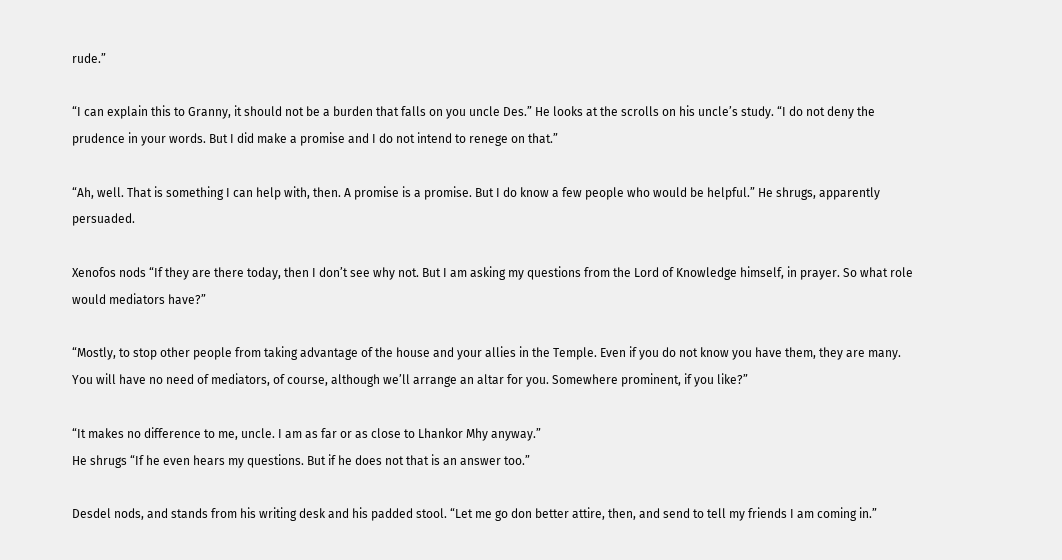rude.”

“I can explain this to Granny, it should not be a burden that falls on you uncle Des.” He looks at the scrolls on his uncle’s study. “I do not deny the prudence in your words. But I did make a promise and I do not intend to renege on that.”

“Ah, well. That is something I can help with, then. A promise is a promise. But I do know a few people who would be helpful.” He shrugs, apparently persuaded.

Xenofos nods “If they are there today, then I don’t see why not. But I am asking my questions from the Lord of Knowledge himself, in prayer. So what role would mediators have?”

“Mostly, to stop other people from taking advantage of the house and your allies in the Temple. Even if you do not know you have them, they are many. You will have no need of mediators, of course, although we’ll arrange an altar for you. Somewhere prominent, if you like?”

“It makes no difference to me, uncle. I am as far or as close to Lhankor Mhy anyway.”
He shrugs “If he even hears my questions. But if he does not that is an answer too.”

Desdel nods, and stands from his writing desk and his padded stool. “Let me go don better attire, then, and send to tell my friends I am coming in.”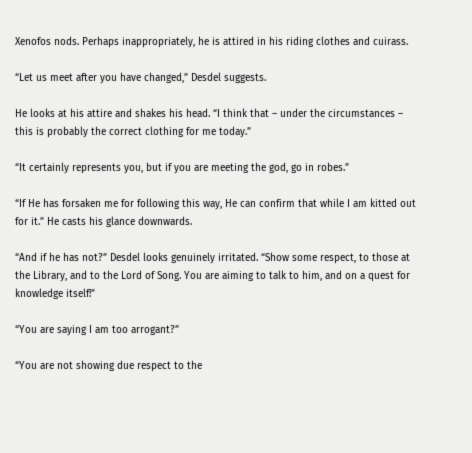Xenofos nods. Perhaps inappropriately, he is attired in his riding clothes and cuirass.

“Let us meet after you have changed,” Desdel suggests.

He looks at his attire and shakes his head. “I think that – under the circumstances – this is probably the correct clothing for me today.”

“It certainly represents you, but if you are meeting the god, go in robes.”

“If He has forsaken me for following this way, He can confirm that while I am kitted out for it.” He casts his glance downwards.

“And if he has not?” Desdel looks genuinely irritated. “Show some respect, to those at the Library, and to the Lord of Song. You are aiming to talk to him, and on a quest for knowledge itself!”

“You are saying I am too arrogant?”

“You are not showing due respect to the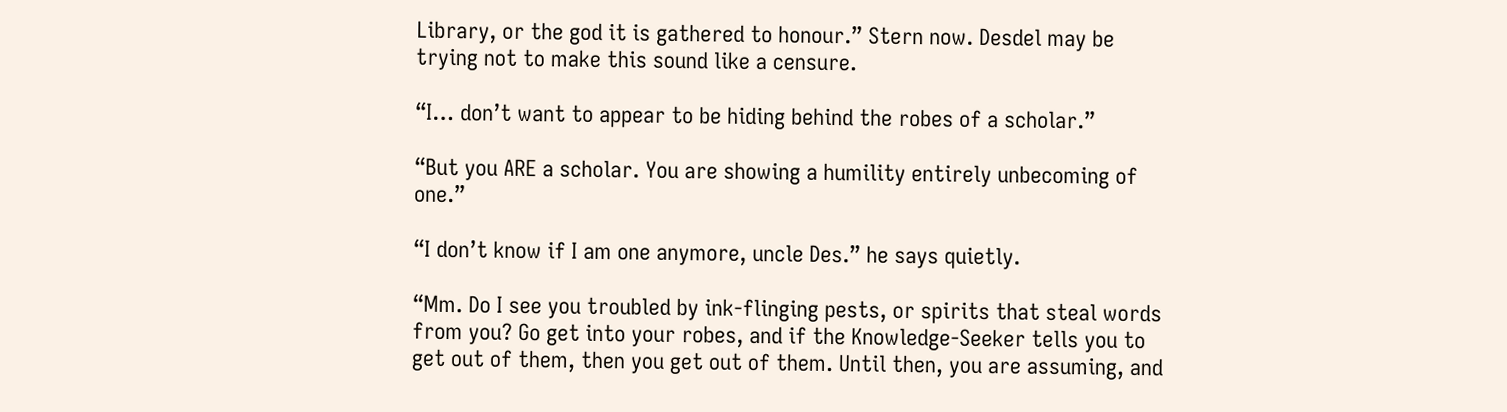Library, or the god it is gathered to honour.” Stern now. Desdel may be trying not to make this sound like a censure.

“I… don’t want to appear to be hiding behind the robes of a scholar.”

“But you ARE a scholar. You are showing a humility entirely unbecoming of one.”

“I don’t know if I am one anymore, uncle Des.” he says quietly.

“Mm. Do I see you troubled by ink-flinging pests, or spirits that steal words from you? Go get into your robes, and if the Knowledge-Seeker tells you to get out of them, then you get out of them. Until then, you are assuming, and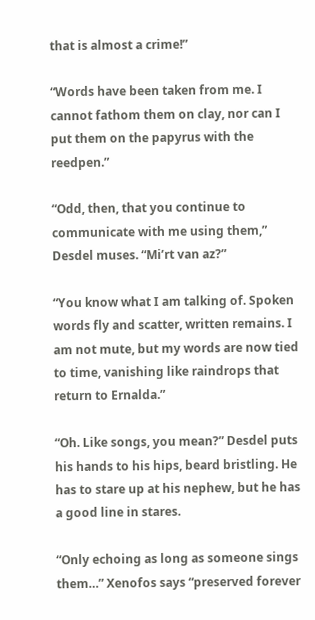that is almost a crime!”

“Words have been taken from me. I cannot fathom them on clay, nor can I put them on the papyrus with the reedpen.”

“Odd, then, that you continue to communicate with me using them,” Desdel muses. “Mi’rt van az?”

“You know what I am talking of. Spoken words fly and scatter, written remains. I am not mute, but my words are now tied to time, vanishing like raindrops that return to Ernalda.”

“Oh. Like songs, you mean?” Desdel puts his hands to his hips, beard bristling. He has to stare up at his nephew, but he has a good line in stares.

“Only echoing as long as someone sings them…” Xenofos says “preserved forever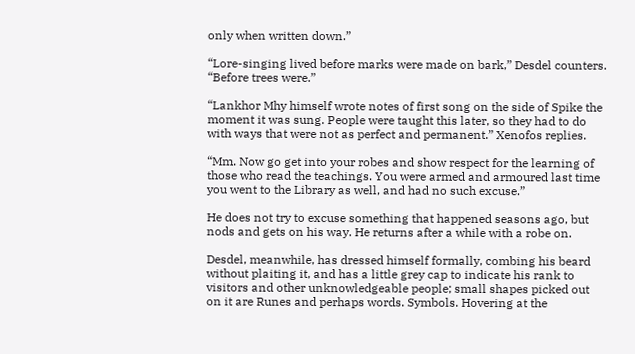only when written down.”

“Lore-singing lived before marks were made on bark,” Desdel counters. “Before trees were.”

“Lankhor Mhy himself wrote notes of first song on the side of Spike the moment it was sung. People were taught this later, so they had to do with ways that were not as perfect and permanent.” Xenofos replies.

“Mm. Now go get into your robes and show respect for the learning of those who read the teachings. You were armed and armoured last time you went to the Library as well, and had no such excuse.”

He does not try to excuse something that happened seasons ago, but nods and gets on his way. He returns after a while with a robe on.

Desdel, meanwhile, has dressed himself formally, combing his beard without plaiting it, and has a little grey cap to indicate his rank to visitors and other unknowledgeable people; small shapes picked out on it are Runes and perhaps words. Symbols. Hovering at the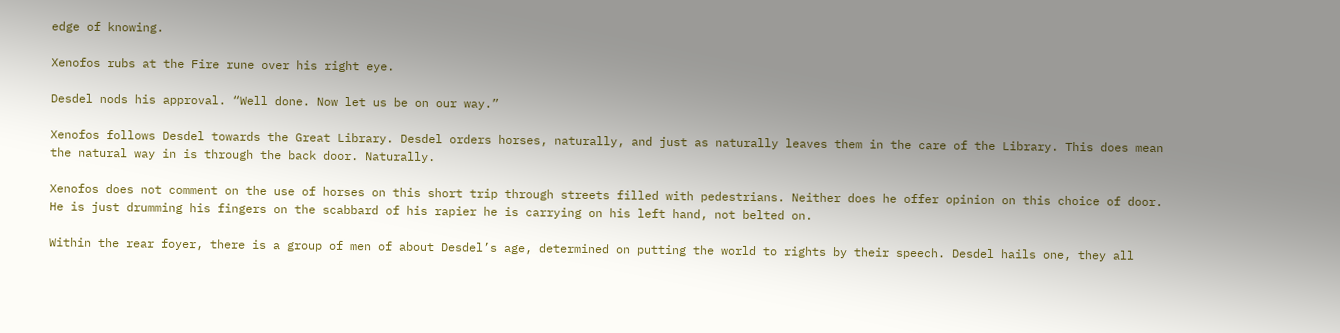edge of knowing.

Xenofos rubs at the Fire rune over his right eye.

Desdel nods his approval. “Well done. Now let us be on our way.”

Xenofos follows Desdel towards the Great Library. Desdel orders horses, naturally, and just as naturally leaves them in the care of the Library. This does mean the natural way in is through the back door. Naturally.

Xenofos does not comment on the use of horses on this short trip through streets filled with pedestrians. Neither does he offer opinion on this choice of door. He is just drumming his fingers on the scabbard of his rapier he is carrying on his left hand, not belted on.

Within the rear foyer, there is a group of men of about Desdel’s age, determined on putting the world to rights by their speech. Desdel hails one, they all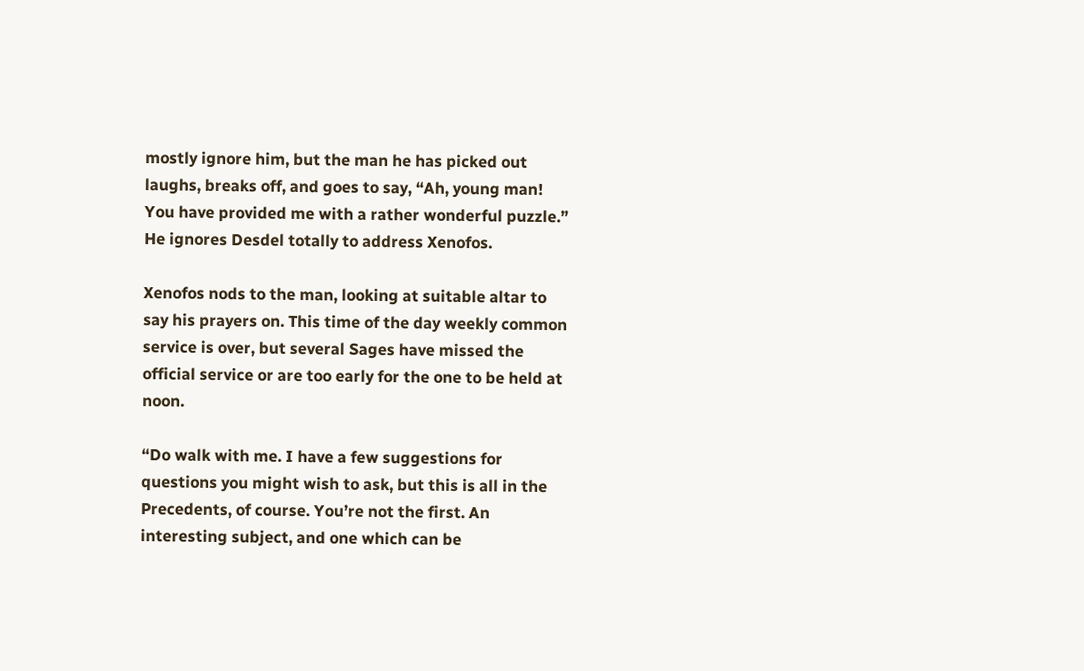mostly ignore him, but the man he has picked out laughs, breaks off, and goes to say, “Ah, young man! You have provided me with a rather wonderful puzzle.” He ignores Desdel totally to address Xenofos.

Xenofos nods to the man, looking at suitable altar to say his prayers on. This time of the day weekly common service is over, but several Sages have missed the official service or are too early for the one to be held at noon.

“Do walk with me. I have a few suggestions for questions you might wish to ask, but this is all in the Precedents, of course. You’re not the first. An interesting subject, and one which can be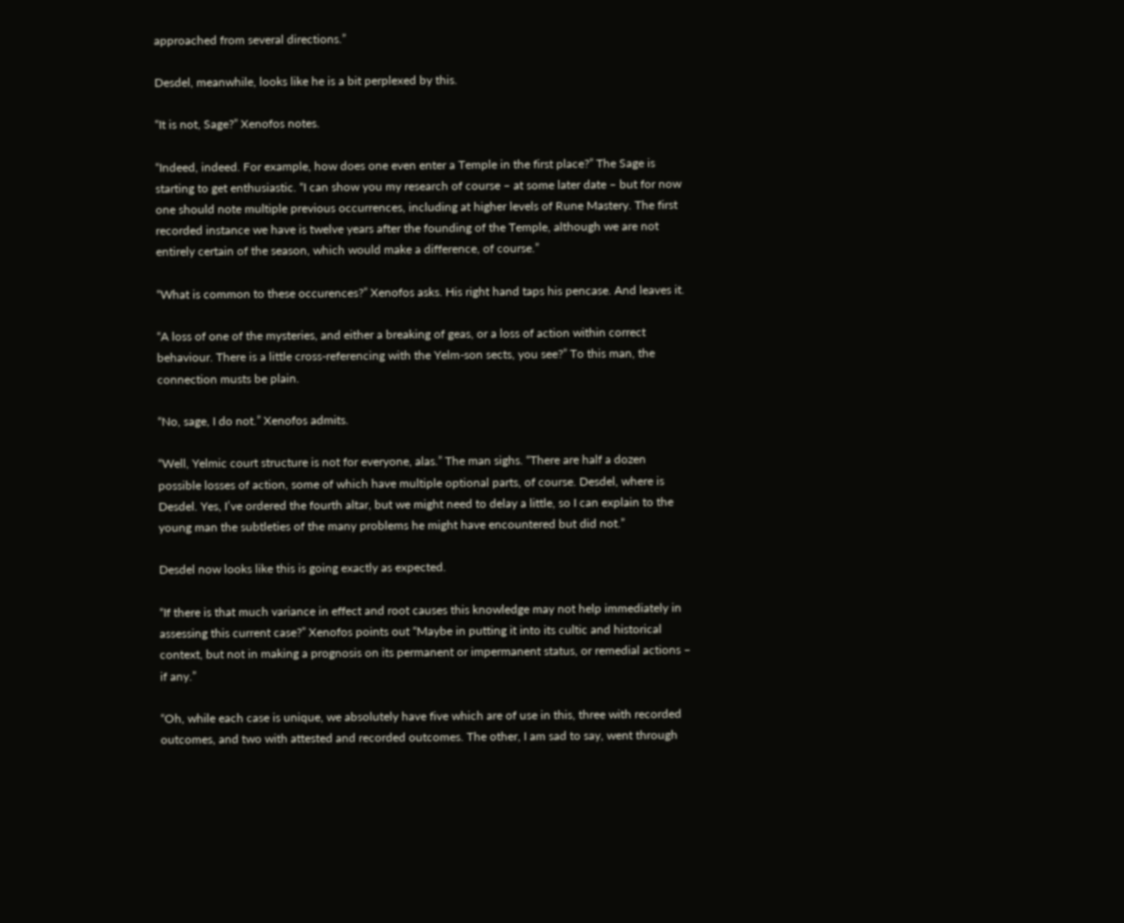approached from several directions.”

Desdel, meanwhile, looks like he is a bit perplexed by this.

“It is not, Sage?” Xenofos notes.

“Indeed, indeed. For example, how does one even enter a Temple in the first place?” The Sage is starting to get enthusiastic. “I can show you my research of course – at some later date – but for now one should note multiple previous occurrences, including at higher levels of Rune Mastery. The first recorded instance we have is twelve years after the founding of the Temple, although we are not entirely certain of the season, which would make a difference, of course.”

“What is common to these occurences?” Xenofos asks. His right hand taps his pencase. And leaves it.

“A loss of one of the mysteries, and either a breaking of geas, or a loss of action within correct behaviour. There is a little cross-referencing with the Yelm-son sects, you see?” To this man, the connection musts be plain.

“No, sage, I do not.” Xenofos admits.

“Well, Yelmic court structure is not for everyone, alas.” The man sighs. “There are half a dozen possible losses of action, some of which have multiple optional parts, of course. Desdel, where is Desdel. Yes, I’ve ordered the fourth altar, but we might need to delay a little, so I can explain to the young man the subtleties of the many problems he might have encountered but did not.”

Desdel now looks like this is going exactly as expected.

“If there is that much variance in effect and root causes this knowledge may not help immediately in assessing this current case?” Xenofos points out “Maybe in putting it into its cultic and historical context, but not in making a prognosis on its permanent or impermanent status, or remedial actions – if any.”

“Oh, while each case is unique, we absolutely have five which are of use in this, three with recorded outcomes, and two with attested and recorded outcomes. The other, I am sad to say, went through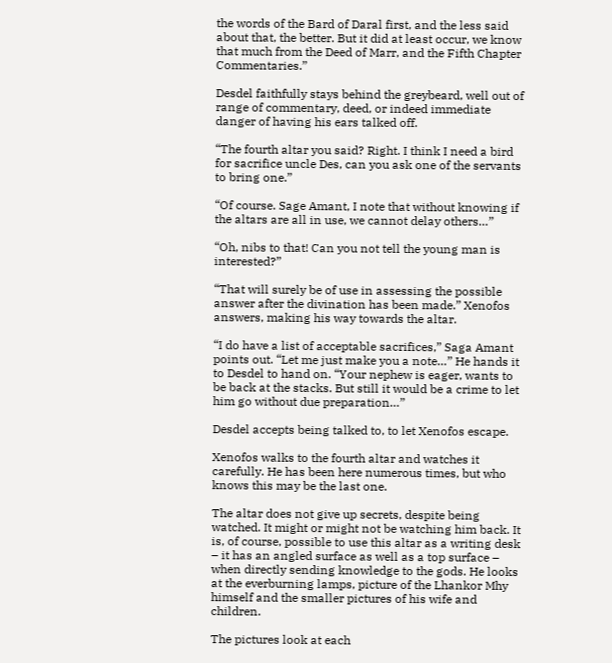the words of the Bard of Daral first, and the less said about that, the better. But it did at least occur, we know that much from the Deed of Marr, and the Fifth Chapter Commentaries.”

Desdel faithfully stays behind the greybeard, well out of range of commentary, deed, or indeed immediate danger of having his ears talked off.

“The fourth altar you said? Right. I think I need a bird for sacrifice uncle Des, can you ask one of the servants to bring one.”

“Of course. Sage Amant, I note that without knowing if the altars are all in use, we cannot delay others…”

“Oh, nibs to that! Can you not tell the young man is interested?”

“That will surely be of use in assessing the possible answer after the divination has been made.” Xenofos answers, making his way towards the altar.

“I do have a list of acceptable sacrifices,” Saga Amant points out. “Let me just make you a note…” He hands it to Desdel to hand on. “Your nephew is eager, wants to be back at the stacks. But still it would be a crime to let him go without due preparation…”

Desdel accepts being talked to, to let Xenofos escape.

Xenofos walks to the fourth altar and watches it carefully. He has been here numerous times, but who knows this may be the last one.

The altar does not give up secrets, despite being watched. It might or might not be watching him back. It is, of course, possible to use this altar as a writing desk – it has an angled surface as well as a top surface – when directly sending knowledge to the gods. He looks at the everburning lamps, picture of the Lhankor Mhy himself and the smaller pictures of his wife and children.

The pictures look at each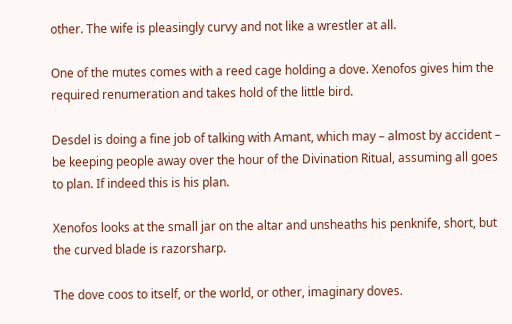other. The wife is pleasingly curvy and not like a wrestler at all.

One of the mutes comes with a reed cage holding a dove. Xenofos gives him the required renumeration and takes hold of the little bird.

Desdel is doing a fine job of talking with Amant, which may – almost by accident – be keeping people away over the hour of the Divination Ritual, assuming all goes to plan. If indeed this is his plan.

Xenofos looks at the small jar on the altar and unsheaths his penknife, short, but the curved blade is razorsharp.

The dove coos to itself, or the world, or other, imaginary doves.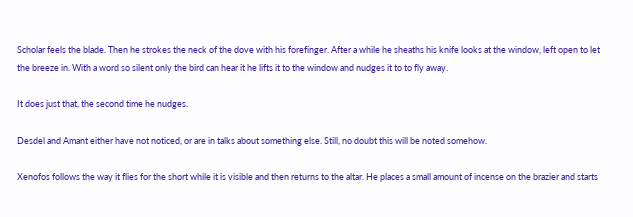Scholar feels the blade. Then he strokes the neck of the dove with his forefinger. After a while he sheaths his knife looks at the window, left open to let the breeze in. With a word so silent only the bird can hear it he lifts it to the window and nudges it to to fly away.

It does just that, the second time he nudges.

Desdel and Amant either have not noticed, or are in talks about something else. Still, no doubt this will be noted somehow.

Xenofos follows the way it flies for the short while it is visible and then returns to the altar. He places a small amount of incense on the brazier and starts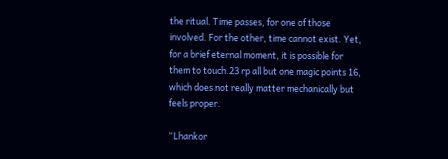the ritual. Time passes, for one of those involved. For the other, time cannot exist. Yet, for a brief eternal moment, it is possible for them to touch.23 rp all but one magic points 16, which does not really matter mechanically but feels proper.

“Lhankor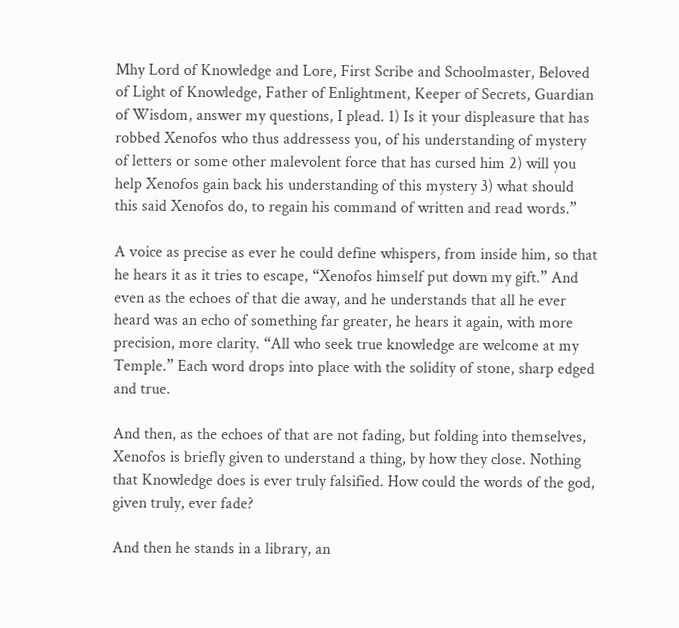Mhy Lord of Knowledge and Lore, First Scribe and Schoolmaster, Beloved of Light of Knowledge, Father of Enlightment, Keeper of Secrets, Guardian of Wisdom, answer my questions, I plead. 1) Is it your displeasure that has robbed Xenofos who thus addressess you, of his understanding of mystery of letters or some other malevolent force that has cursed him 2) will you help Xenofos gain back his understanding of this mystery 3) what should this said Xenofos do, to regain his command of written and read words.”

A voice as precise as ever he could define whispers, from inside him, so that he hears it as it tries to escape, “Xenofos himself put down my gift.” And even as the echoes of that die away, and he understands that all he ever heard was an echo of something far greater, he hears it again, with more precision, more clarity. “All who seek true knowledge are welcome at my Temple.” Each word drops into place with the solidity of stone, sharp edged and true.

And then, as the echoes of that are not fading, but folding into themselves, Xenofos is briefly given to understand a thing, by how they close. Nothing that Knowledge does is ever truly falsified. How could the words of the god, given truly, ever fade?

And then he stands in a library, an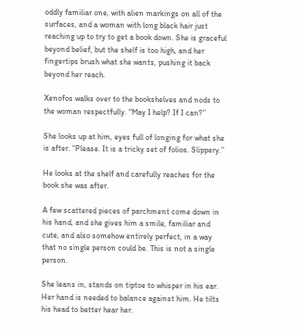oddly familiar one, with alien markings on all of the surfaces, and a woman with long black hair just reaching up to try to get a book down. She is graceful beyond belief, but the shelf is too high, and her fingertips brush what she wants, pushing it back beyond her reach.

Xenofos walks over to the bookshelves and nods to the woman respectfully. “May I help? If I can?”

She looks up at him, eyes full of longing for what she is after. “Please. It is a tricky set of folios. Slippery.”

He looks at the shelf and carefully reaches for the book she was after.

A few scattered pieces of parchment come down in his hand, and she gives him a smile, familiar and cute, and also somehow entirely perfect, in a way that no single person could be. This is not a single person.

She leans in, stands on tiptoe to whisper in his ear. Her hand is needed to balance against him. He tilts his head to better hear her.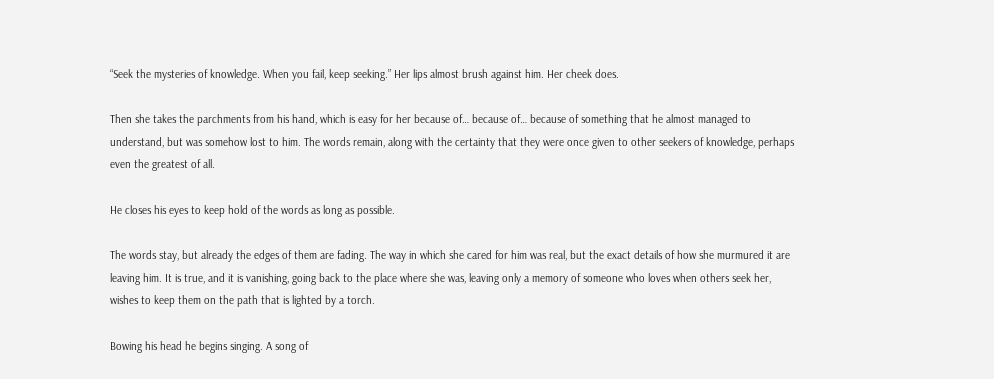“Seek the mysteries of knowledge. When you fail, keep seeking.” Her lips almost brush against him. Her cheek does.

Then she takes the parchments from his hand, which is easy for her because of… because of… because of something that he almost managed to understand, but was somehow lost to him. The words remain, along with the certainty that they were once given to other seekers of knowledge, perhaps even the greatest of all.

He closes his eyes to keep hold of the words as long as possible.

The words stay, but already the edges of them are fading. The way in which she cared for him was real, but the exact details of how she murmured it are leaving him. It is true, and it is vanishing, going back to the place where she was, leaving only a memory of someone who loves when others seek her, wishes to keep them on the path that is lighted by a torch.

Bowing his head he begins singing. A song of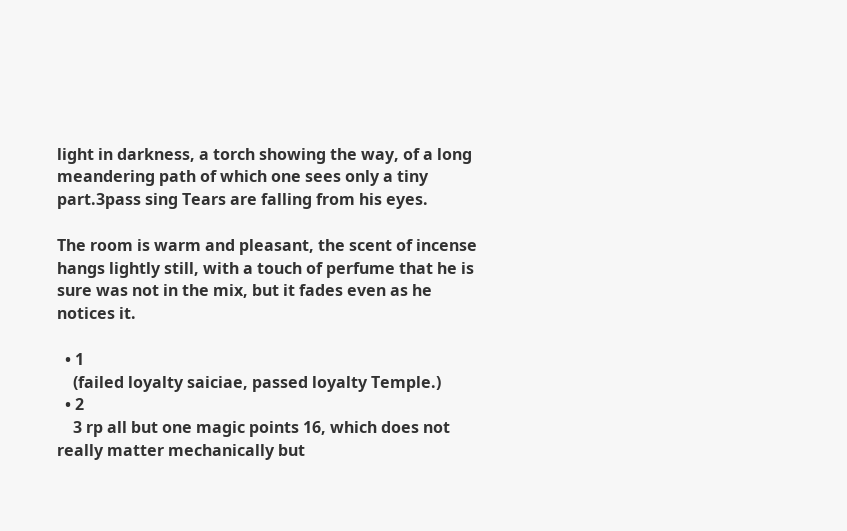light in darkness, a torch showing the way, of a long meandering path of which one sees only a tiny part.3pass sing Tears are falling from his eyes.

The room is warm and pleasant, the scent of incense hangs lightly still, with a touch of perfume that he is sure was not in the mix, but it fades even as he notices it.

  • 1
    (failed loyalty saiciae, passed loyalty Temple.)
  • 2
    3 rp all but one magic points 16, which does not really matter mechanically but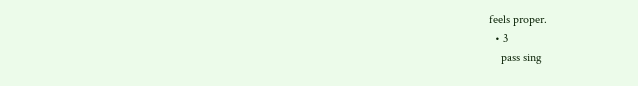feels proper.
  • 3
    pass sing